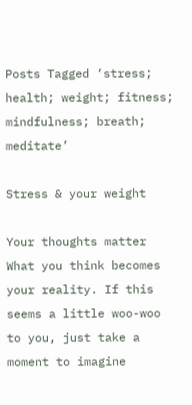Posts Tagged ‘stress; health; weight; fitness; mindfulness; breath; meditate’

Stress & your weight

Your thoughts matter What you think becomes your reality. If this seems a little woo-woo to you, just take a moment to imagine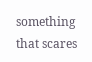something that scares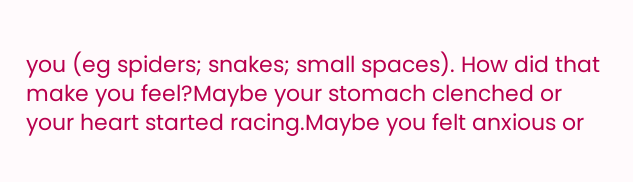you (eg spiders; snakes; small spaces). How did that make you feel?Maybe your stomach clenched or your heart started racing.Maybe you felt anxious or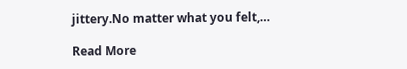jittery.No matter what you felt,…

Read More